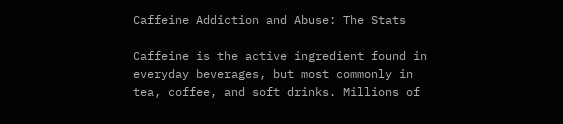Caffeine Addiction and Abuse: The Stats

Caffeine is the active ingredient found in everyday beverages, but most commonly in tea, coffee, and soft drinks. Millions of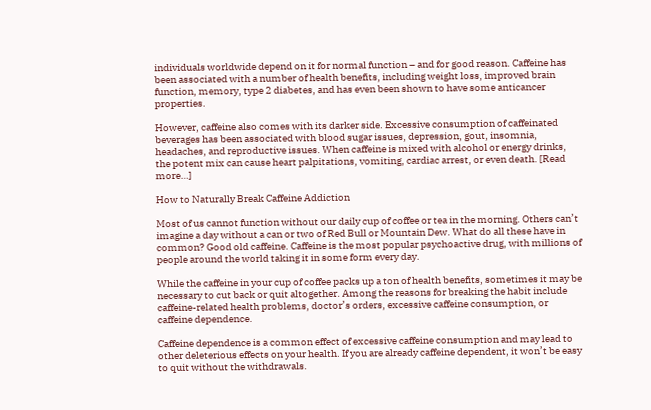individuals worldwide depend on it for normal function – and for good reason. Caffeine has been associated with a number of health benefits, including weight loss, improved brain function, memory, type 2 diabetes, and has even been shown to have some anticancer properties.

However, caffeine also comes with its darker side. Excessive consumption of caffeinated beverages has been associated with blood sugar issues, depression, gout, insomnia, headaches, and reproductive issues. When caffeine is mixed with alcohol or energy drinks, the potent mix can cause heart palpitations, vomiting, cardiac arrest, or even death. [Read more…]

How to Naturally Break Caffeine Addiction

Most of us cannot function without our daily cup of coffee or tea in the morning. Others can’t imagine a day without a can or two of Red Bull or Mountain Dew. What do all these have in common? Good old caffeine. Caffeine is the most popular psychoactive drug, with millions of people around the world taking it in some form every day.

While the caffeine in your cup of coffee packs up a ton of health benefits, sometimes it may be necessary to cut back or quit altogether. Among the reasons for breaking the habit include caffeine-related health problems, doctor’s orders, excessive caffeine consumption, or caffeine dependence.

Caffeine dependence is a common effect of excessive caffeine consumption and may lead to other deleterious effects on your health. If you are already caffeine dependent, it won’t be easy to quit without the withdrawals.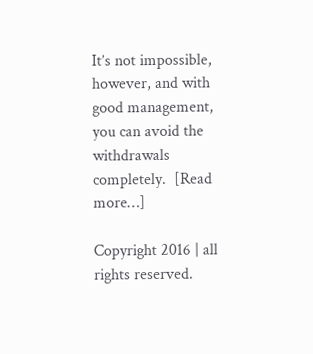It’s not impossible, however, and with good management, you can avoid the withdrawals completely.  [Read more…]

Copyright 2016 | all rights reserved.